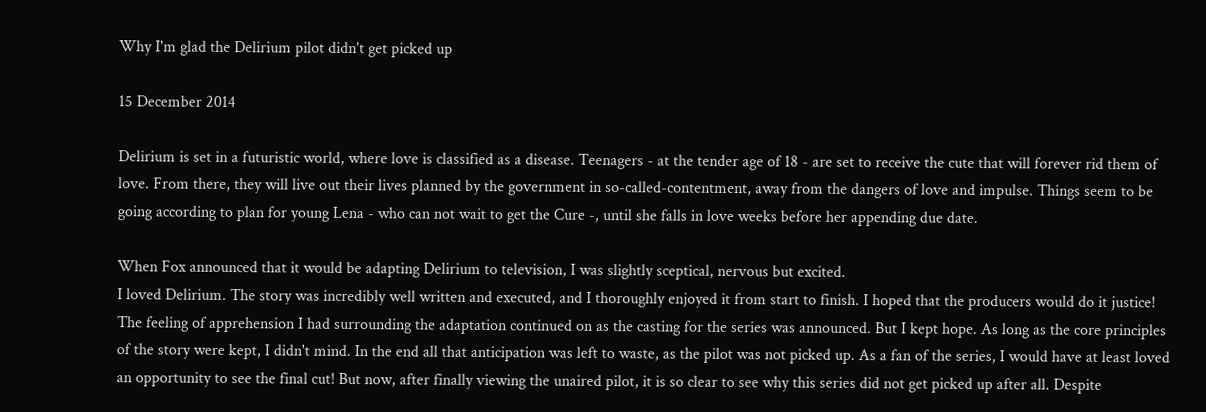Why I'm glad the Delirium pilot didn't get picked up

15 December 2014

Delirium is set in a futuristic world, where love is classified as a disease. Teenagers - at the tender age of 18 - are set to receive the cute that will forever rid them of love. From there, they will live out their lives planned by the government in so-called-contentment, away from the dangers of love and impulse. Things seem to be going according to plan for young Lena - who can not wait to get the Cure -, until she falls in love weeks before her appending due date.

When Fox announced that it would be adapting Delirium to television, I was slightly sceptical, nervous but excited.
I loved Delirium. The story was incredibly well written and executed, and I thoroughly enjoyed it from start to finish. I hoped that the producers would do it justice! The feeling of apprehension I had surrounding the adaptation continued on as the casting for the series was announced. But I kept hope. As long as the core principles of the story were kept, I didn't mind. In the end all that anticipation was left to waste, as the pilot was not picked up. As a fan of the series, I would have at least loved an opportunity to see the final cut! But now, after finally viewing the unaired pilot, it is so clear to see why this series did not get picked up after all. Despite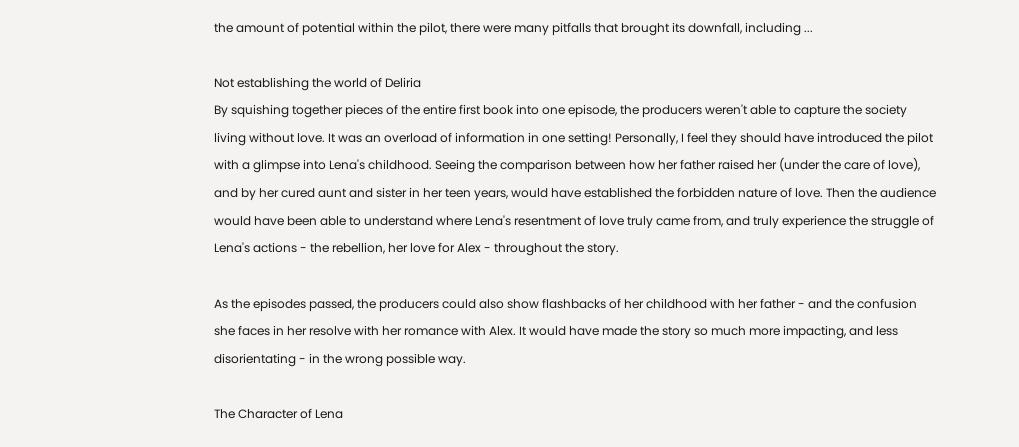the amount of potential within the pilot, there were many pitfalls that brought its downfall, including ...

Not establishing the world of Deliria
By squishing together pieces of the entire first book into one episode, the producers weren't able to capture the society living without love. It was an overload of information in one setting! Personally, I feel they should have introduced the pilot with a glimpse into Lena's childhood. Seeing the comparison between how her father raised her (under the care of love), and by her cured aunt and sister in her teen years, would have established the forbidden nature of love. Then the audience would have been able to understand where Lena's resentment of love truly came from, and truly experience the struggle of Lena's actions - the rebellion, her love for Alex - throughout the story.

As the episodes passed, the producers could also show flashbacks of her childhood with her father - and the confusion she faces in her resolve with her romance with Alex. It would have made the story so much more impacting, and less disorientating - in the wrong possible way.

The Character of Lena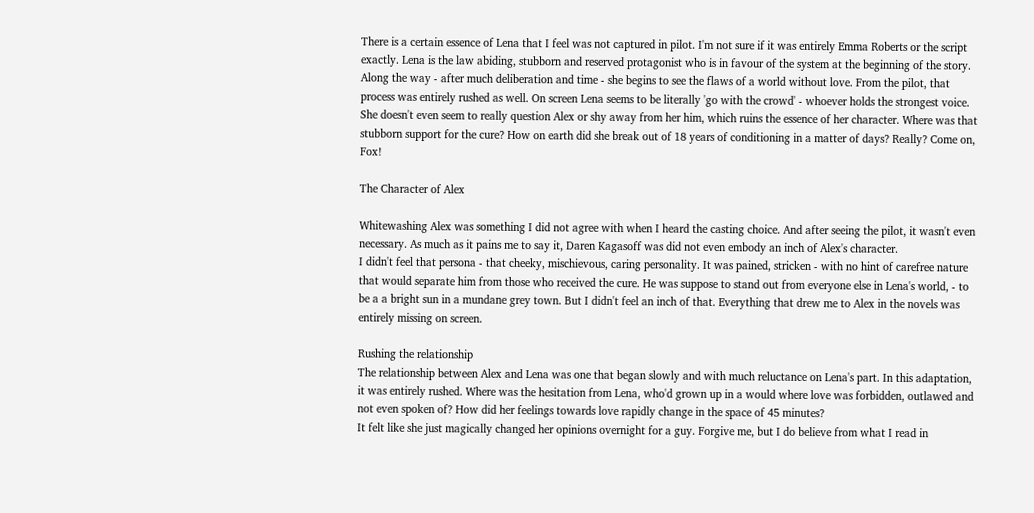There is a certain essence of Lena that I feel was not captured in pilot. I'm not sure if it was entirely Emma Roberts or the script exactly. Lena is the law abiding, stubborn and reserved protagonist who is in favour of the system at the beginning of the story. Along the way - after much deliberation and time - she begins to see the flaws of a world without love. From the pilot, that process was entirely rushed as well. On screen Lena seems to be literally 'go with the crowd' - whoever holds the strongest voice. She doesn't even seem to really question Alex or shy away from her him, which ruins the essence of her character. Where was that stubborn support for the cure? How on earth did she break out of 18 years of conditioning in a matter of days? Really? Come on, Fox!

The Character of Alex

Whitewashing Alex was something I did not agree with when I heard the casting choice. And after seeing the pilot, it wasn't even necessary. As much as it pains me to say it, Daren Kagasoff was did not even embody an inch of Alex's character.
I didn't feel that persona - that cheeky, mischievous, caring personality. It was pained, stricken - with no hint of carefree nature that would separate him from those who received the cure. He was suppose to stand out from everyone else in Lena's world, - to be a a bright sun in a mundane grey town. But I didn't feel an inch of that. Everything that drew me to Alex in the novels was entirely missing on screen.

Rushing the relationship
The relationship between Alex and Lena was one that began slowly and with much reluctance on Lena's part. In this adaptation, it was entirely rushed. Where was the hesitation from Lena, who'd grown up in a would where love was forbidden, outlawed and not even spoken of? How did her feelings towards love rapidly change in the space of 45 minutes?
It felt like she just magically changed her opinions overnight for a guy. Forgive me, but I do believe from what I read in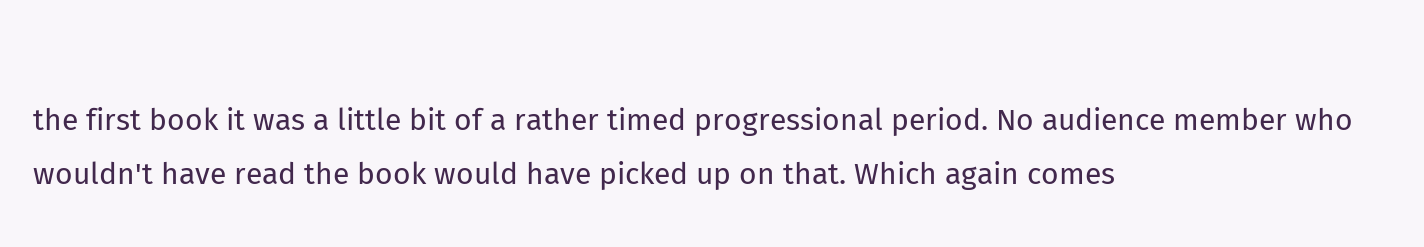the first book it was a little bit of a rather timed progressional period. No audience member who wouldn't have read the book would have picked up on that. Which again comes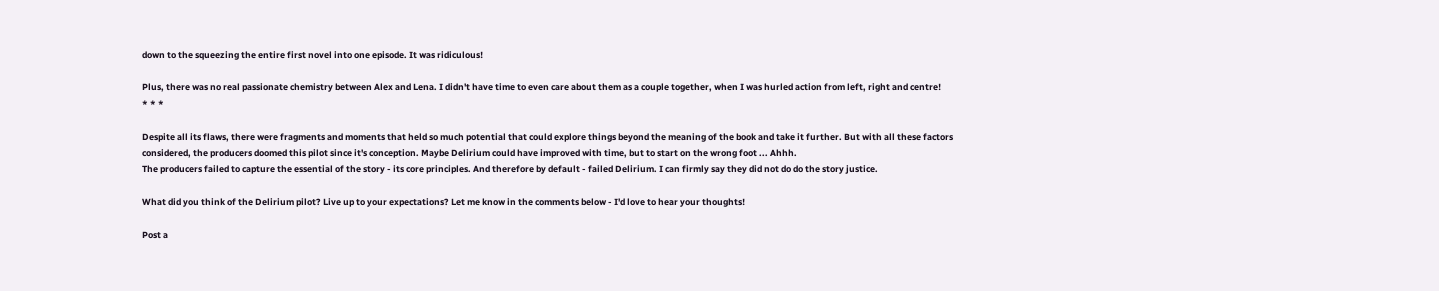down to the squeezing the entire first novel into one episode. It was ridiculous!

Plus, there was no real passionate chemistry between Alex and Lena. I didn't have time to even care about them as a couple together, when I was hurled action from left, right and centre!
* * *

Despite all its flaws, there were fragments and moments that held so much potential that could explore things beyond the meaning of the book and take it further. But with all these factors considered, the producers doomed this pilot since it's conception. Maybe Delirium could have improved with time, but to start on the wrong foot ... Ahhh.
The producers failed to capture the essential of the story - its core principles. And therefore by default - failed Delirium. I can firmly say they did not do do the story justice.

What did you think of the Delirium pilot? Live up to your expectations? Let me know in the comments below - I'd love to hear your thoughts!

Post a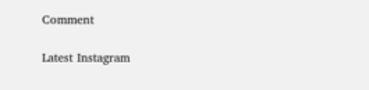Comment

Latest Instagram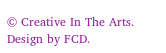© Creative In The Arts. Design by FCD.